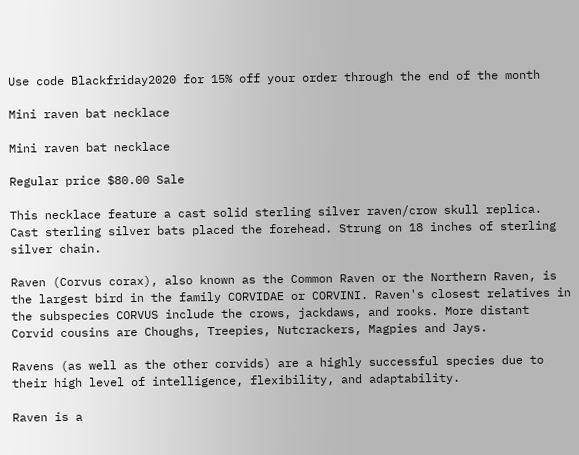Use code Blackfriday2020 for 15% off your order through the end of the month

Mini raven bat necklace

Mini raven bat necklace

Regular price $80.00 Sale

This necklace feature a cast solid sterling silver raven/crow skull replica. Cast sterling silver bats placed the forehead. Strung on 18 inches of sterling silver chain.

Raven (Corvus corax), also known as the Common Raven or the Northern Raven, is the largest bird in the family CORVIDAE or CORVINI. Raven's closest relatives in the subspecies CORVUS include the crows, jackdaws, and rooks. More distant Corvid cousins are Choughs, Treepies, Nutcrackers, Magpies and Jays.

Ravens (as well as the other corvids) are a highly successful species due to their high level of intelligence, flexibility, and adaptability.

Raven is a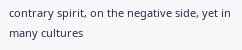contrary spirit, on the negative side, yet in many cultures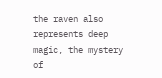the raven also represents deep magic, the mystery of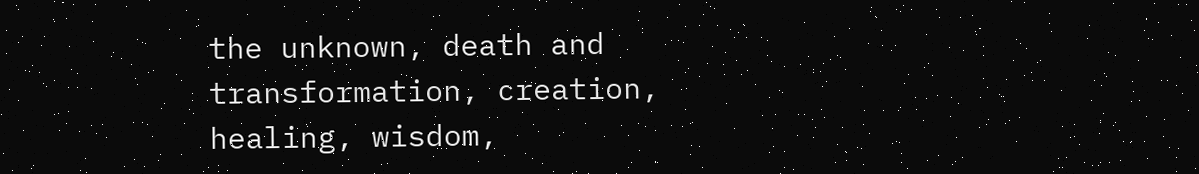the unknown, death and transformation, creation, healing, wisdom,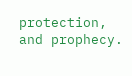protection, and prophecy.